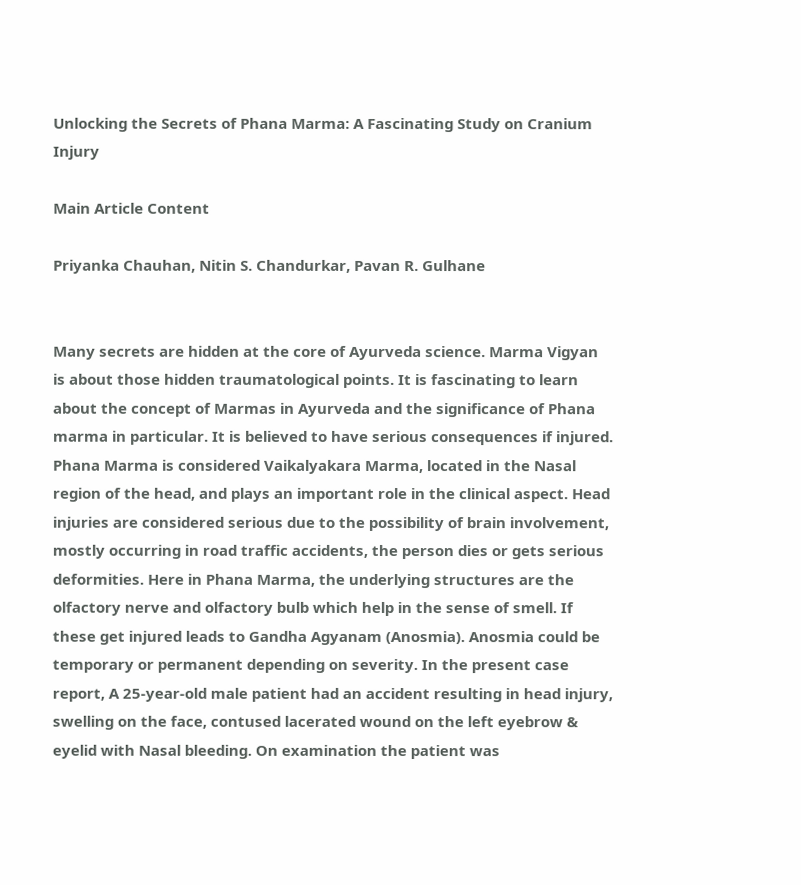Unlocking the Secrets of Phana Marma: A Fascinating Study on Cranium Injury

Main Article Content

Priyanka Chauhan, Nitin S. Chandurkar, Pavan R. Gulhane


Many secrets are hidden at the core of Ayurveda science. Marma Vigyan is about those hidden traumatological points. It is fascinating to learn about the concept of Marmas in Ayurveda and the significance of Phana marma in particular. It is believed to have serious consequences if injured. Phana Marma is considered Vaikalyakara Marma, located in the Nasal region of the head, and plays an important role in the clinical aspect. Head injuries are considered serious due to the possibility of brain involvement, mostly occurring in road traffic accidents, the person dies or gets serious deformities. Here in Phana Marma, the underlying structures are the olfactory nerve and olfactory bulb which help in the sense of smell. If these get injured leads to Gandha Agyanam (Anosmia). Anosmia could be temporary or permanent depending on severity. In the present case report, A 25-year-old male patient had an accident resulting in head injury, swelling on the face, contused lacerated wound on the left eyebrow & eyelid with Nasal bleeding. On examination the patient was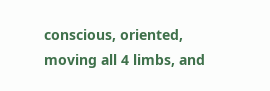conscious, oriented, moving all 4 limbs, and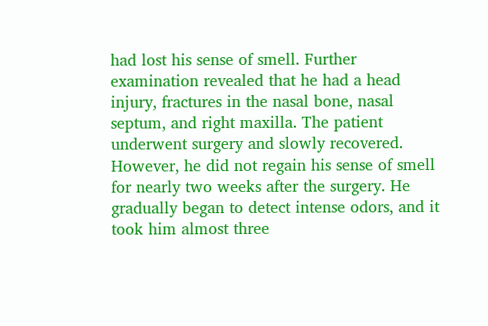had lost his sense of smell. Further examination revealed that he had a head injury, fractures in the nasal bone, nasal septum, and right maxilla. The patient underwent surgery and slowly recovered. However, he did not regain his sense of smell for nearly two weeks after the surgery. He gradually began to detect intense odors, and it took him almost three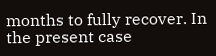months to fully recover. In the present case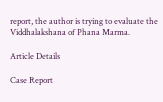report, the author is trying to evaluate the Viddhalakshana of Phana Marma.

Article Details

Case Report